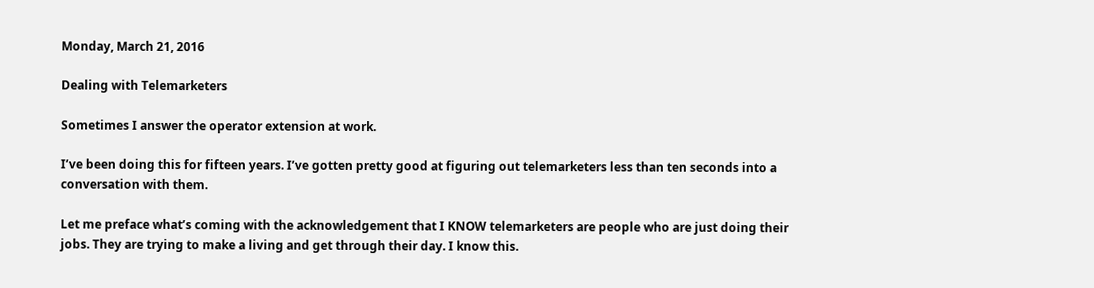Monday, March 21, 2016

Dealing with Telemarketers

Sometimes I answer the operator extension at work.

I’ve been doing this for fifteen years. I’ve gotten pretty good at figuring out telemarketers less than ten seconds into a conversation with them.

Let me preface what’s coming with the acknowledgement that I KNOW telemarketers are people who are just doing their jobs. They are trying to make a living and get through their day. I know this.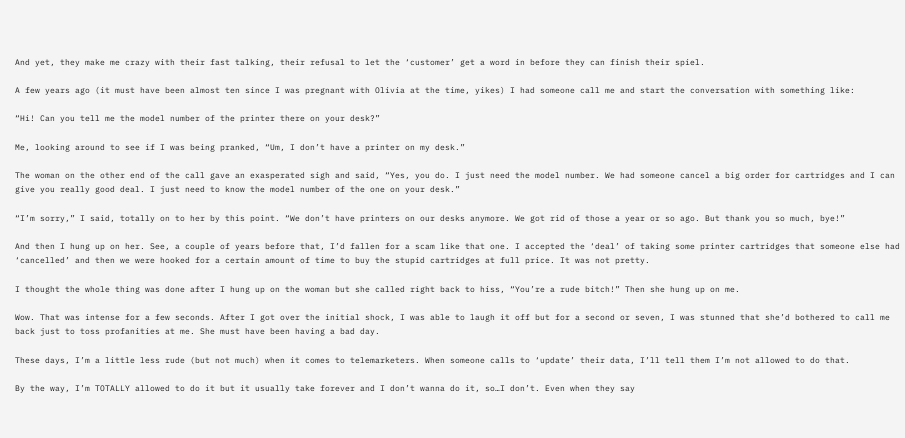And yet, they make me crazy with their fast talking, their refusal to let the ‘customer’ get a word in before they can finish their spiel.

A few years ago (it must have been almost ten since I was pregnant with Olivia at the time, yikes) I had someone call me and start the conversation with something like:

“Hi! Can you tell me the model number of the printer there on your desk?”

Me, looking around to see if I was being pranked, “Um, I don’t have a printer on my desk.”

The woman on the other end of the call gave an exasperated sigh and said, “Yes, you do. I just need the model number. We had someone cancel a big order for cartridges and I can give you really good deal. I just need to know the model number of the one on your desk.”

“I’m sorry,” I said, totally on to her by this point. “We don’t have printers on our desks anymore. We got rid of those a year or so ago. But thank you so much, bye!”

And then I hung up on her. See, a couple of years before that, I’d fallen for a scam like that one. I accepted the ‘deal’ of taking some printer cartridges that someone else had ‘cancelled’ and then we were hooked for a certain amount of time to buy the stupid cartridges at full price. It was not pretty.

I thought the whole thing was done after I hung up on the woman but she called right back to hiss, “You’re a rude bitch!” Then she hung up on me.

Wow. That was intense for a few seconds. After I got over the initial shock, I was able to laugh it off but for a second or seven, I was stunned that she’d bothered to call me back just to toss profanities at me. She must have been having a bad day.

These days, I’m a little less rude (but not much) when it comes to telemarketers. When someone calls to ‘update’ their data, I’ll tell them I’m not allowed to do that.

By the way, I’m TOTALLY allowed to do it but it usually take forever and I don’t wanna do it, so…I don’t. Even when they say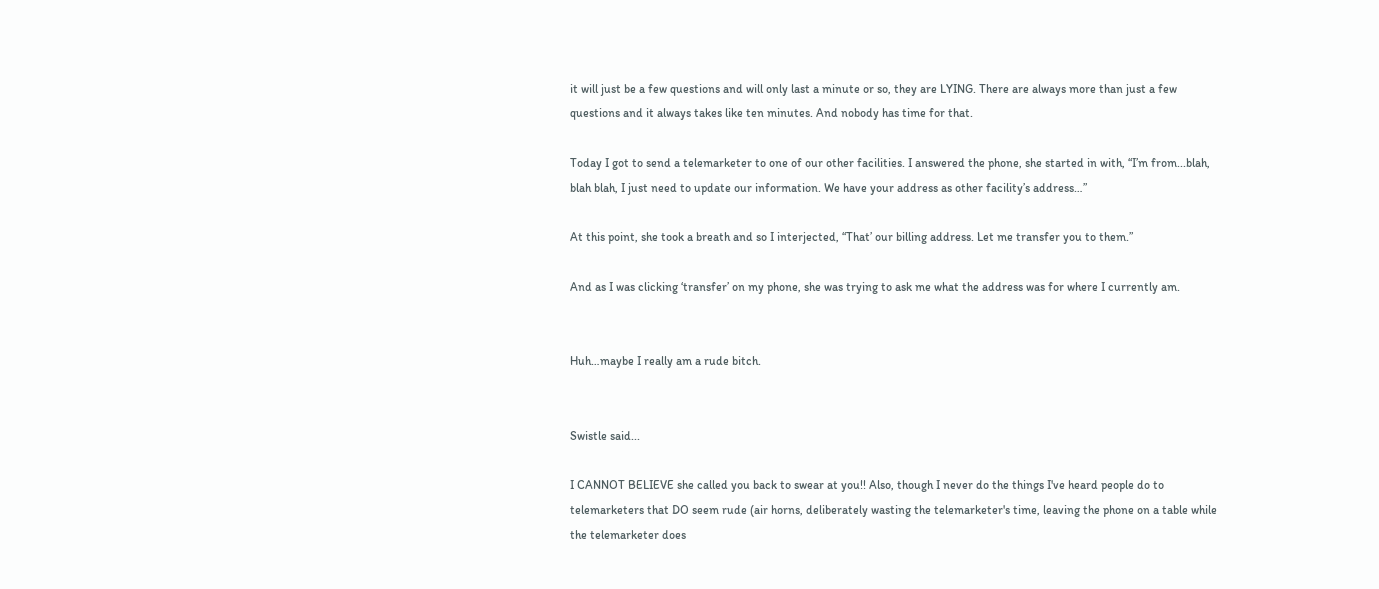it will just be a few questions and will only last a minute or so, they are LYING. There are always more than just a few questions and it always takes like ten minutes. And nobody has time for that.

Today I got to send a telemarketer to one of our other facilities. I answered the phone, she started in with, “I’m from...blah, blah blah, I just need to update our information. We have your address as other facility’s address…”

At this point, she took a breath and so I interjected, “That’ our billing address. Let me transfer you to them.”

And as I was clicking ‘transfer’ on my phone, she was trying to ask me what the address was for where I currently am.


Huh…maybe I really am a rude bitch.


Swistle said...

I CANNOT BELIEVE she called you back to swear at you!! Also, though I never do the things I've heard people do to telemarketers that DO seem rude (air horns, deliberately wasting the telemarketer's time, leaving the phone on a table while the telemarketer does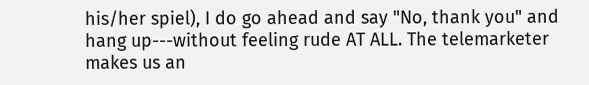his/her spiel), I do go ahead and say "No, thank you" and hang up---without feeling rude AT ALL. The telemarketer makes us an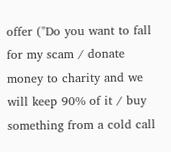offer ("Do you want to fall for my scam / donate money to charity and we will keep 90% of it / buy something from a cold call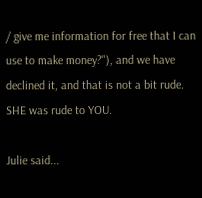/ give me information for free that I can use to make money?"), and we have declined it, and that is not a bit rude. SHE was rude to YOU.

Julie said...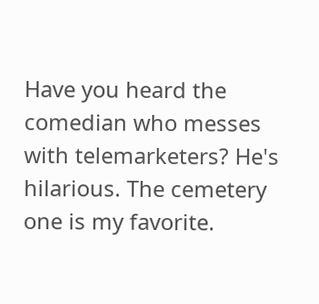Have you heard the comedian who messes with telemarketers? He's hilarious. The cemetery one is my favorite.